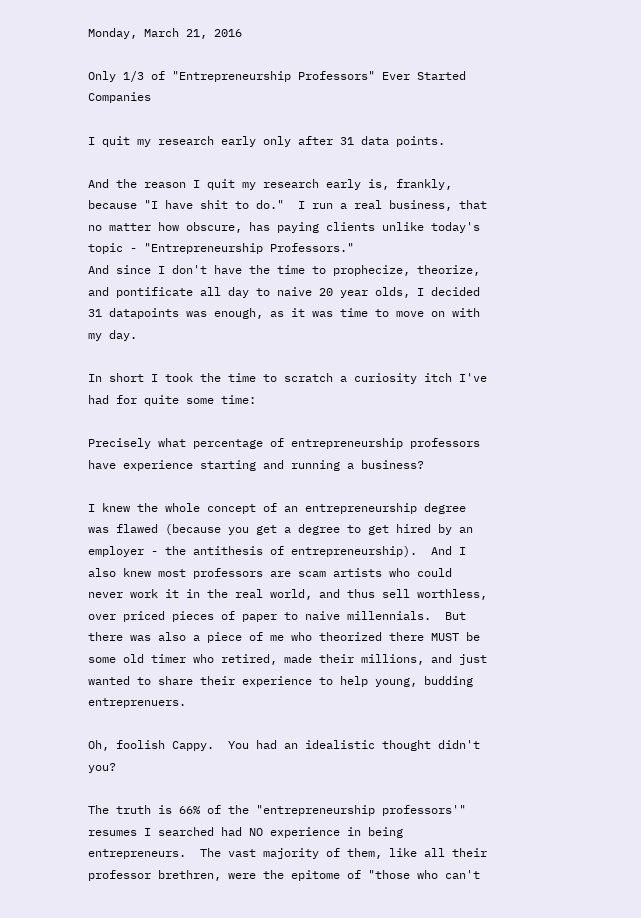Monday, March 21, 2016

Only 1/3 of "Entrepreneurship Professors" Ever Started Companies

I quit my research early only after 31 data points.

And the reason I quit my research early is, frankly, because "I have shit to do."  I run a real business, that no matter how obscure, has paying clients unlike today's topic - "Entrepreneurship Professors."
And since I don't have the time to prophecize, theorize, and pontificate all day to naive 20 year olds, I decided 31 datapoints was enough, as it was time to move on with my day.

In short I took the time to scratch a curiosity itch I've had for quite some time:

Precisely what percentage of entrepreneurship professors have experience starting and running a business?

I knew the whole concept of an entrepreneurship degree was flawed (because you get a degree to get hired by an employer - the antithesis of entrepreneurship).  And I also knew most professors are scam artists who could never work it in the real world, and thus sell worthless, over priced pieces of paper to naive millennials.  But there was also a piece of me who theorized there MUST be some old timer who retired, made their millions, and just wanted to share their experience to help young, budding entreprenuers.

Oh, foolish Cappy.  You had an idealistic thought didn't you?

The truth is 66% of the "entrepreneurship professors'" resumes I searched had NO experience in being entrepreneurs.  The vast majority of them, like all their professor brethren, were the epitome of "those who can't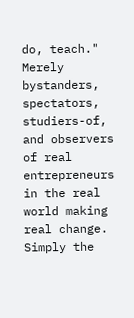do, teach."  Merely bystanders, spectators, studiers-of, and observers of real entrepreneurs in the real world making real change.  Simply the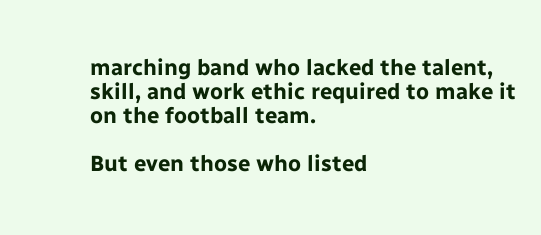marching band who lacked the talent, skill, and work ethic required to make it on the football team.

But even those who listed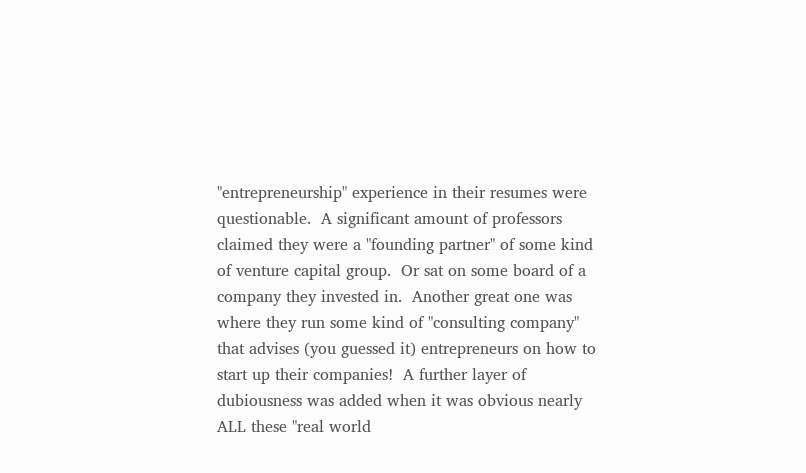"entrepreneurship" experience in their resumes were questionable.  A significant amount of professors claimed they were a "founding partner" of some kind of venture capital group.  Or sat on some board of a company they invested in.  Another great one was where they run some kind of "consulting company" that advises (you guessed it) entrepreneurs on how to start up their companies!  A further layer of dubiousness was added when it was obvious nearly ALL these "real world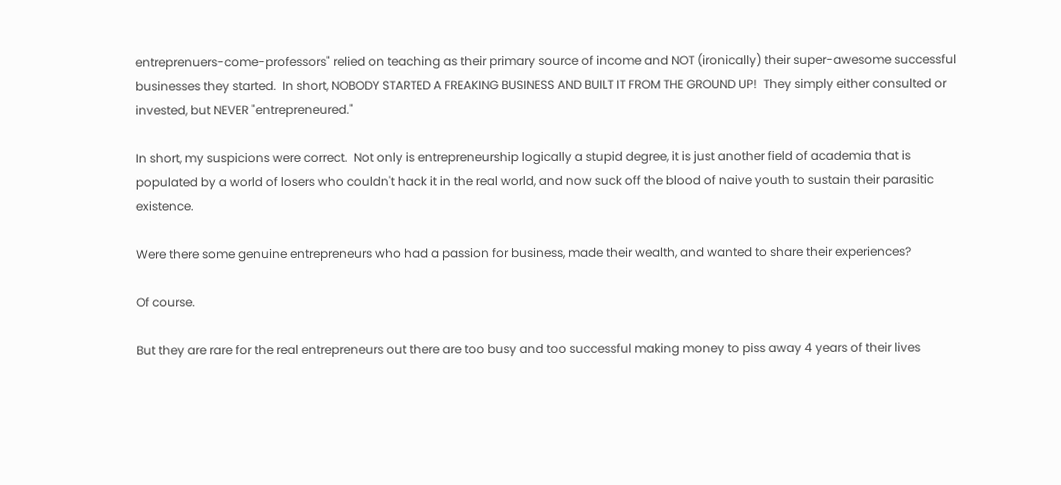entreprenuers-come-professors" relied on teaching as their primary source of income and NOT (ironically) their super-awesome successful businesses they started.  In short, NOBODY STARTED A FREAKING BUSINESS AND BUILT IT FROM THE GROUND UP!  They simply either consulted or invested, but NEVER "entrepreneured."

In short, my suspicions were correct.  Not only is entrepreneurship logically a stupid degree, it is just another field of academia that is populated by a world of losers who couldn't hack it in the real world, and now suck off the blood of naive youth to sustain their parasitic existence.

Were there some genuine entrepreneurs who had a passion for business, made their wealth, and wanted to share their experiences?

Of course.

But they are rare for the real entrepreneurs out there are too busy and too successful making money to piss away 4 years of their lives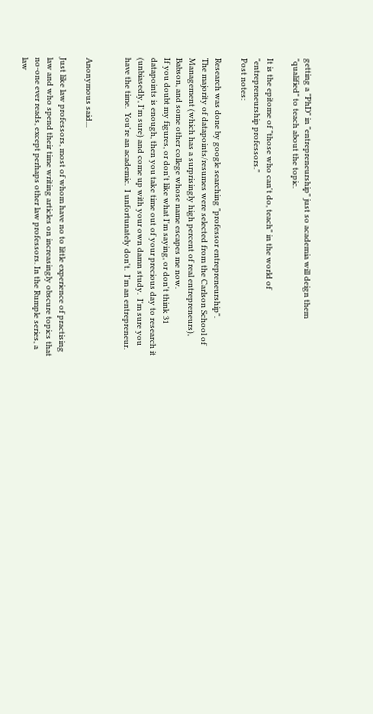getting a "PhD" in "entrepreneurship" just so academia will deign them "qualified" to teach about the topic.

It is the epitome of "those who can't do, teach" in the world of "entrepreneurship professors."
Post notes:

Research was done by google searching "professor entrepreneurship".
The majority of datapoints/resumes were selected from the Carlson School of Management (which has a surprisingly high percent of real entrepreneurs), Babson, and some other college whose name escapes me now.
If you doubt my figures, or don't like what I'm saying, or don't think 31 datapoints is enough, then you take time out of your precious day to research it (unbiasedly, I'm sure) and come up with your own damn study.  I'm sure you have the time.  You're an academic.  I unfortunately don't.  I'm an entrepreneur.


Anonymous said...

Just like law professors, most of whom have no to little experience of practising law and who spend their time writing articles on increasingly obscure topics that no-one ever reads, except perhaps other law professors. In the Rumple series, a law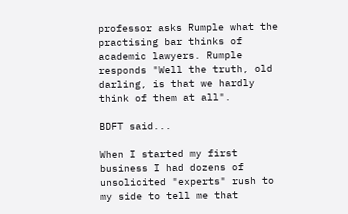professor asks Rumple what the practising bar thinks of academic lawyers. Rumple responds "Well the truth, old darling, is that we hardly think of them at all".

BDFT said...

When I started my first business I had dozens of unsolicited "experts" rush to my side to tell me that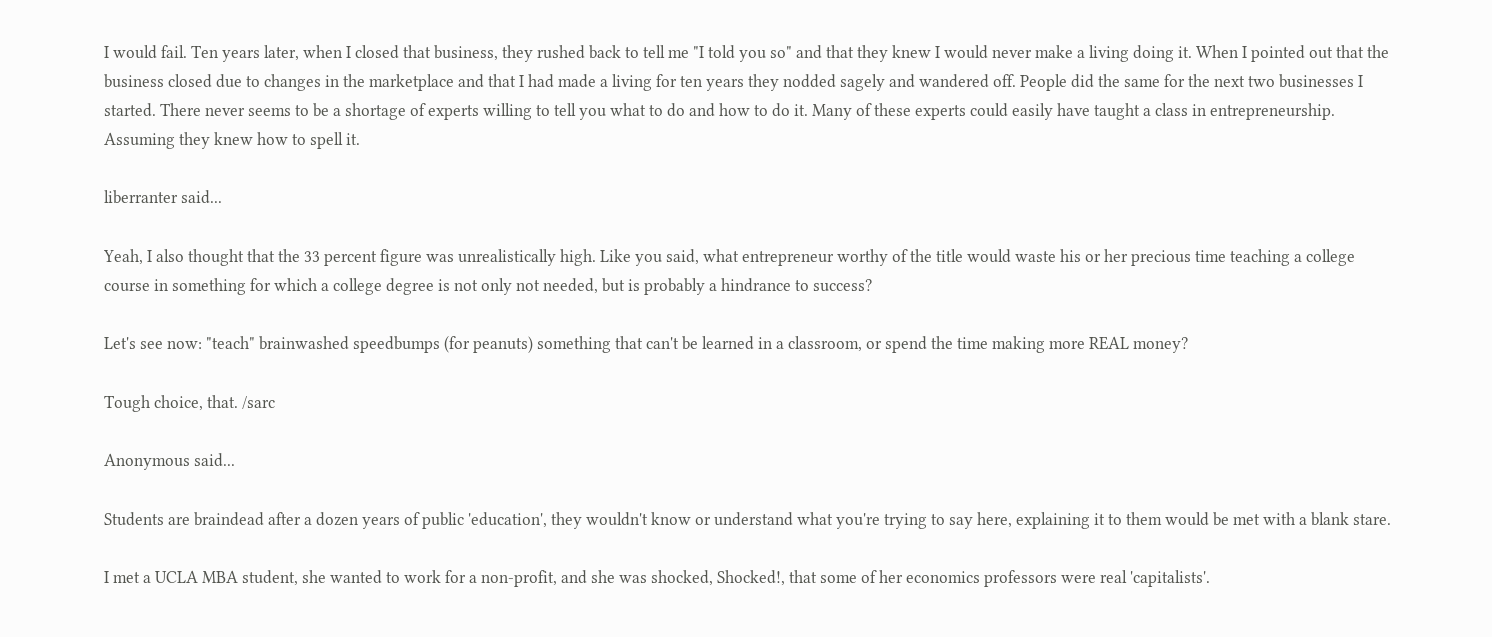I would fail. Ten years later, when I closed that business, they rushed back to tell me "I told you so" and that they knew I would never make a living doing it. When I pointed out that the business closed due to changes in the marketplace and that I had made a living for ten years they nodded sagely and wandered off. People did the same for the next two businesses I started. There never seems to be a shortage of experts willing to tell you what to do and how to do it. Many of these experts could easily have taught a class in entrepreneurship. Assuming they knew how to spell it.

liberranter said...

Yeah, I also thought that the 33 percent figure was unrealistically high. Like you said, what entrepreneur worthy of the title would waste his or her precious time teaching a college course in something for which a college degree is not only not needed, but is probably a hindrance to success?

Let's see now: "teach" brainwashed speedbumps (for peanuts) something that can't be learned in a classroom, or spend the time making more REAL money?

Tough choice, that. /sarc

Anonymous said...

Students are braindead after a dozen years of public 'education', they wouldn't know or understand what you're trying to say here, explaining it to them would be met with a blank stare.

I met a UCLA MBA student, she wanted to work for a non-profit, and she was shocked, Shocked!, that some of her economics professors were real 'capitalists'.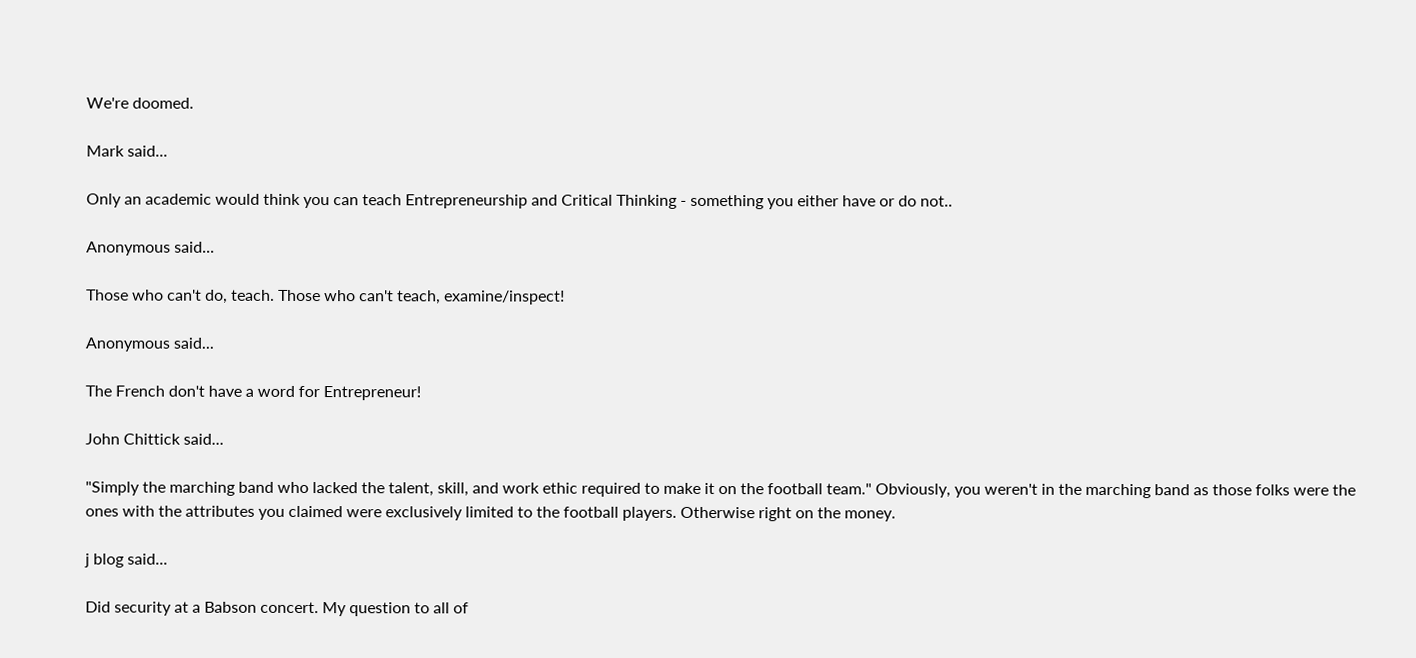We're doomed.

Mark said...

Only an academic would think you can teach Entrepreneurship and Critical Thinking - something you either have or do not..

Anonymous said...

Those who can't do, teach. Those who can't teach, examine/inspect!

Anonymous said...

The French don't have a word for Entrepreneur!

John Chittick said...

"Simply the marching band who lacked the talent, skill, and work ethic required to make it on the football team." Obviously, you weren't in the marching band as those folks were the ones with the attributes you claimed were exclusively limited to the football players. Otherwise right on the money.

j blog said...

Did security at a Babson concert. My question to all of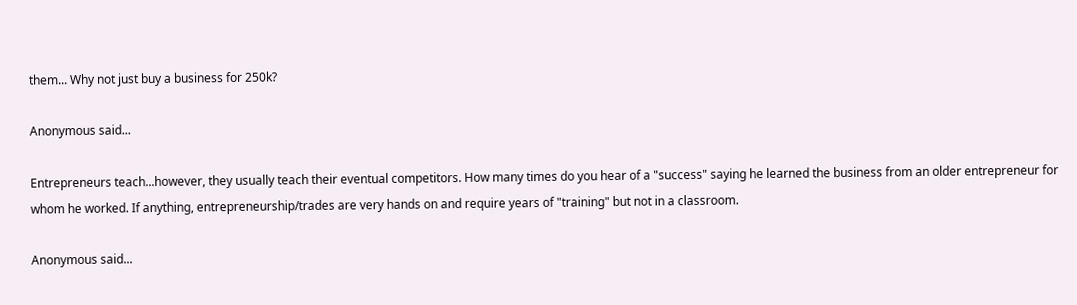them... Why not just buy a business for 250k?

Anonymous said...

Entrepreneurs teach...however, they usually teach their eventual competitors. How many times do you hear of a "success" saying he learned the business from an older entrepreneur for whom he worked. If anything, entrepreneurship/trades are very hands on and require years of "training" but not in a classroom.

Anonymous said...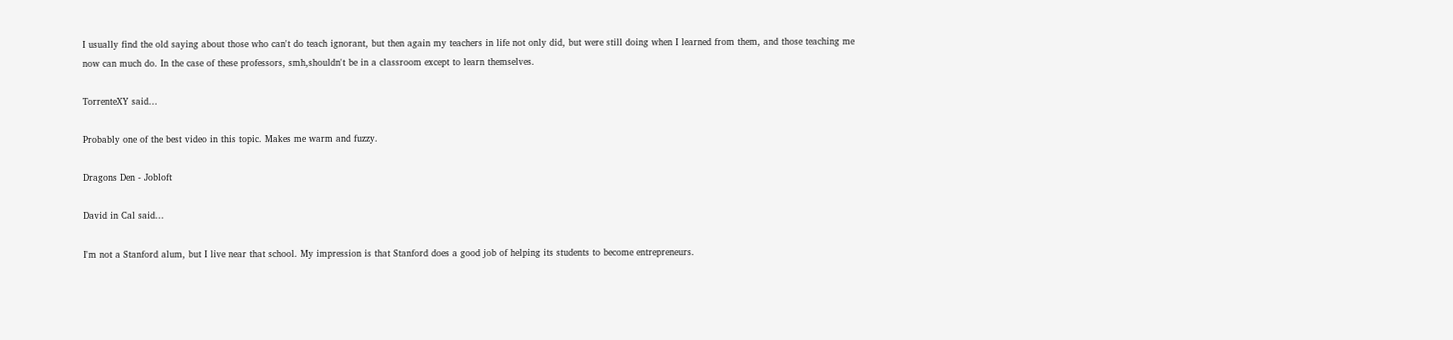I usually find the old saying about those who can't do teach ignorant, but then again my teachers in life not only did, but were still doing when I learned from them, and those teaching me now can much do. In the case of these professors, smh,shouldn't be in a classroom except to learn themselves.

TorrenteXY said...

Probably one of the best video in this topic. Makes me warm and fuzzy.

Dragons Den - Jobloft

David in Cal said...

I'm not a Stanford alum, but I live near that school. My impression is that Stanford does a good job of helping its students to become entrepreneurs.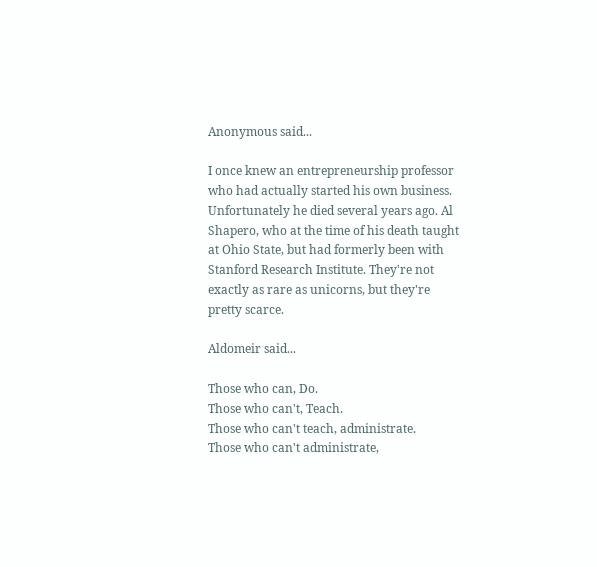Anonymous said...

I once knew an entrepreneurship professor who had actually started his own business. Unfortunately he died several years ago. Al Shapero, who at the time of his death taught at Ohio State, but had formerly been with Stanford Research Institute. They're not exactly as rare as unicorns, but they're pretty scarce.

Aldomeir said...

Those who can, Do.
Those who can't, Teach.
Those who can't teach, administrate.
Those who can't administrate,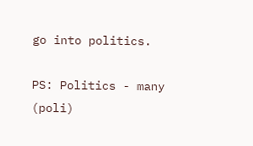go into politics.

PS: Politics - many (poli)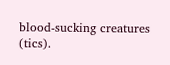blood-sucking creatures (tics).